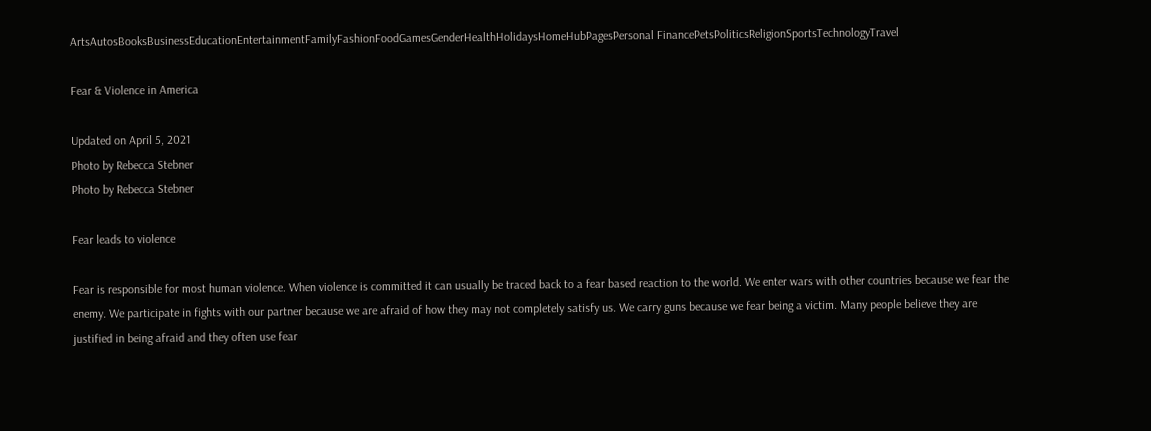ArtsAutosBooksBusinessEducationEntertainmentFamilyFashionFoodGamesGenderHealthHolidaysHomeHubPagesPersonal FinancePetsPoliticsReligionSportsTechnologyTravel

Fear & Violence in America

Updated on April 5, 2021
Photo by Rebecca Stebner
Photo by Rebecca Stebner

Fear leads to violence

Fear is responsible for most human violence. When violence is committed it can usually be traced back to a fear based reaction to the world. We enter wars with other countries because we fear the enemy. We participate in fights with our partner because we are afraid of how they may not completely satisfy us. We carry guns because we fear being a victim. Many people believe they are justified in being afraid and they often use fear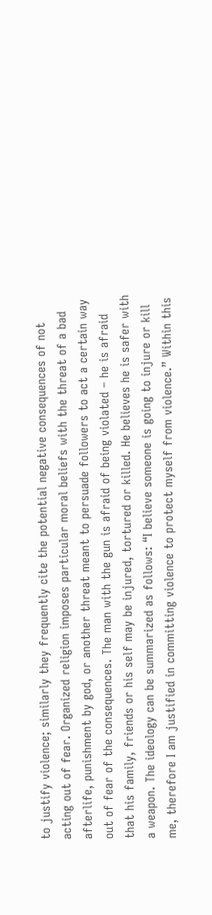to justify violence; similarly they frequently cite the potential negative consequences of not acting out of fear. Organized religion imposes particular moral beliefs with the threat of a bad afterlife, punishment by god, or another threat meant to persuade followers to act a certain way out of fear of the consequences. The man with the gun is afraid of being violated – he is afraid that his family, friends or his self may be injured, tortured or killed. He believes he is safer with a weapon. The ideology can be summarized as follows: “I believe someone is going to injure or kill me, therefore I am justified in committing violence to protect myself from violence.” Within this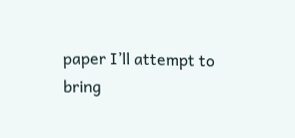paper I’ll attempt to bring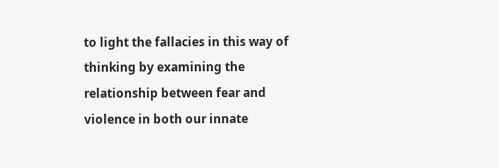to light the fallacies in this way of thinking by examining the relationship between fear and violence in both our innate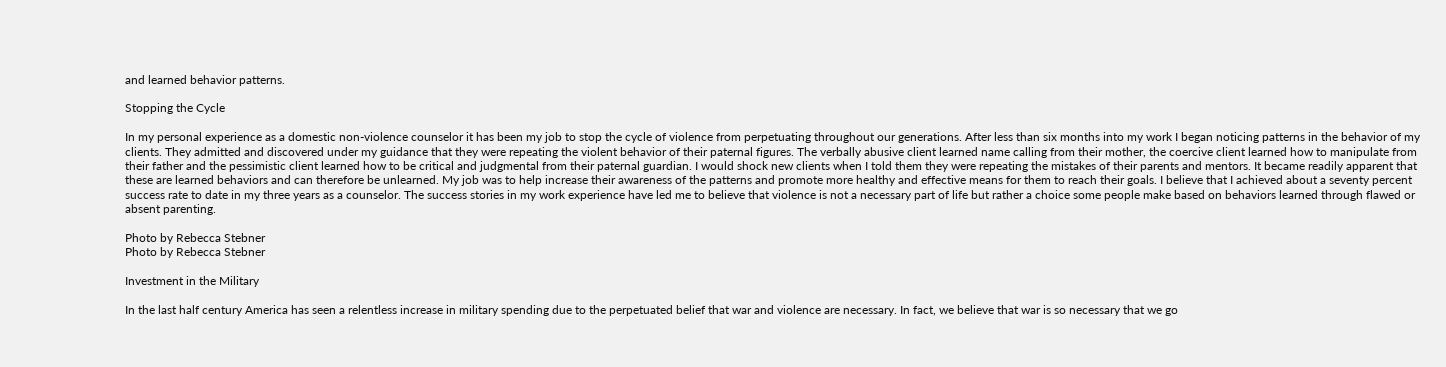and learned behavior patterns.

Stopping the Cycle

In my personal experience as a domestic non-violence counselor it has been my job to stop the cycle of violence from perpetuating throughout our generations. After less than six months into my work I began noticing patterns in the behavior of my clients. They admitted and discovered under my guidance that they were repeating the violent behavior of their paternal figures. The verbally abusive client learned name calling from their mother, the coercive client learned how to manipulate from their father and the pessimistic client learned how to be critical and judgmental from their paternal guardian. I would shock new clients when I told them they were repeating the mistakes of their parents and mentors. It became readily apparent that these are learned behaviors and can therefore be unlearned. My job was to help increase their awareness of the patterns and promote more healthy and effective means for them to reach their goals. I believe that I achieved about a seventy percent success rate to date in my three years as a counselor. The success stories in my work experience have led me to believe that violence is not a necessary part of life but rather a choice some people make based on behaviors learned through flawed or absent parenting.

Photo by Rebecca Stebner
Photo by Rebecca Stebner

Investment in the Military

In the last half century America has seen a relentless increase in military spending due to the perpetuated belief that war and violence are necessary. In fact, we believe that war is so necessary that we go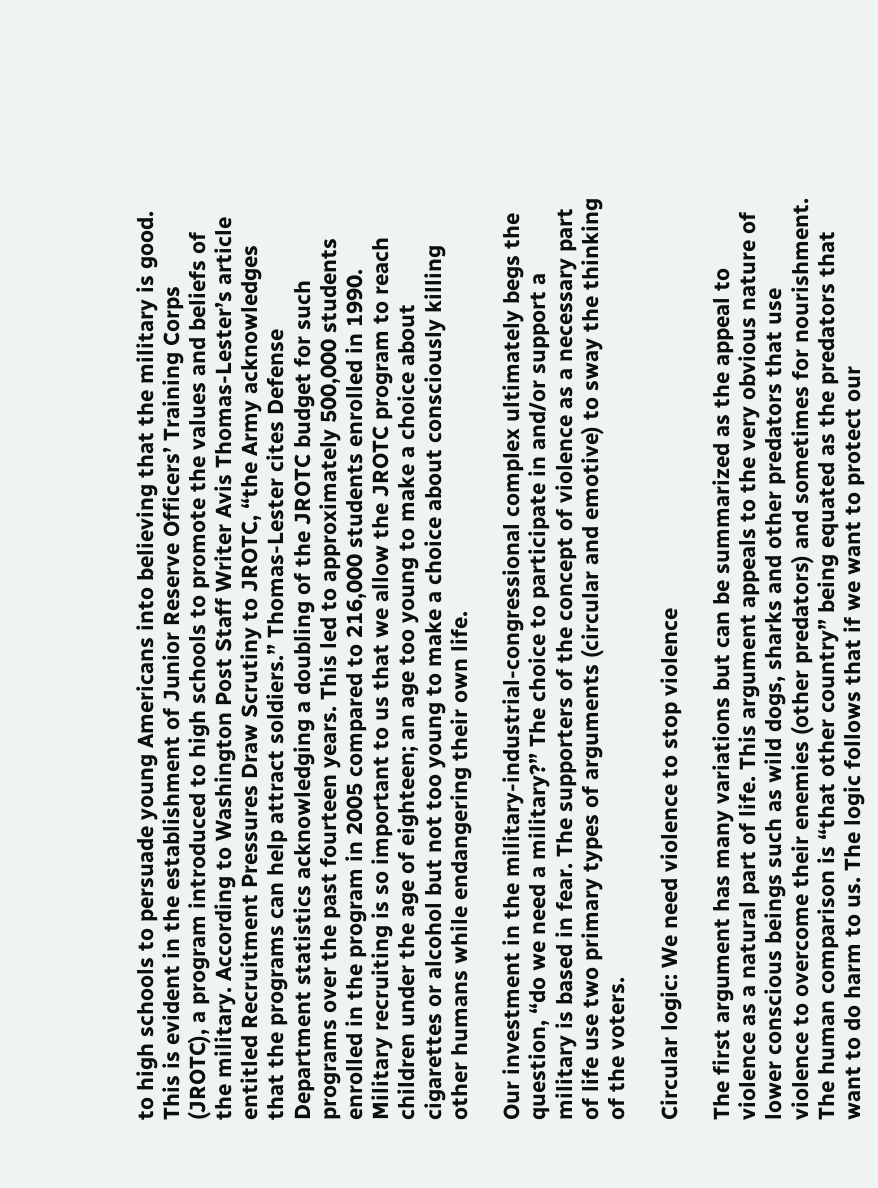to high schools to persuade young Americans into believing that the military is good. This is evident in the establishment of Junior Reserve Officers’ Training Corps (JROTC), a program introduced to high schools to promote the values and beliefs of the military. According to Washington Post Staff Writer Avis Thomas-Lester’s article entitled Recruitment Pressures Draw Scrutiny to JROTC, “the Army acknowledges that the programs can help attract soldiers.” Thomas-Lester cites Defense Department statistics acknowledging a doubling of the JROTC budget for such programs over the past fourteen years. This led to approximately 500,000 students enrolled in the program in 2005 compared to 216,000 students enrolled in 1990. Military recruiting is so important to us that we allow the JROTC program to reach children under the age of eighteen; an age too young to make a choice about cigarettes or alcohol but not too young to make a choice about consciously killing other humans while endangering their own life.

Our investment in the military-industrial-congressional complex ultimately begs the question, “do we need a military?” The choice to participate in and/or support a military is based in fear. The supporters of the concept of violence as a necessary part of life use two primary types of arguments (circular and emotive) to sway the thinking of the voters.

Circular logic: We need violence to stop violence

The first argument has many variations but can be summarized as the appeal to violence as a natural part of life. This argument appeals to the very obvious nature of lower conscious beings such as wild dogs, sharks and other predators that use violence to overcome their enemies (other predators) and sometimes for nourishment. The human comparison is “that other country” being equated as the predators that want to do harm to us. The logic follows that if we want to protect our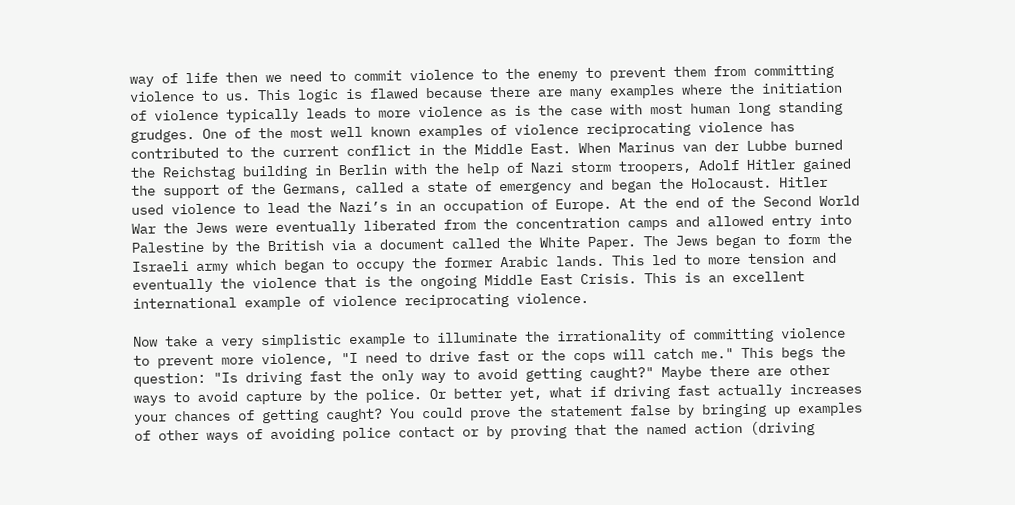way of life then we need to commit violence to the enemy to prevent them from committing violence to us. This logic is flawed because there are many examples where the initiation of violence typically leads to more violence as is the case with most human long standing grudges. One of the most well known examples of violence reciprocating violence has contributed to the current conflict in the Middle East. When Marinus van der Lubbe burned the Reichstag building in Berlin with the help of Nazi storm troopers, Adolf Hitler gained the support of the Germans, called a state of emergency and began the Holocaust. Hitler used violence to lead the Nazi’s in an occupation of Europe. At the end of the Second World War the Jews were eventually liberated from the concentration camps and allowed entry into Palestine by the British via a document called the White Paper. The Jews began to form the Israeli army which began to occupy the former Arabic lands. This led to more tension and eventually the violence that is the ongoing Middle East Crisis. This is an excellent international example of violence reciprocating violence.

Now take a very simplistic example to illuminate the irrationality of committing violence to prevent more violence, "I need to drive fast or the cops will catch me." This begs the question: "Is driving fast the only way to avoid getting caught?" Maybe there are other ways to avoid capture by the police. Or better yet, what if driving fast actually increases your chances of getting caught? You could prove the statement false by bringing up examples of other ways of avoiding police contact or by proving that the named action (driving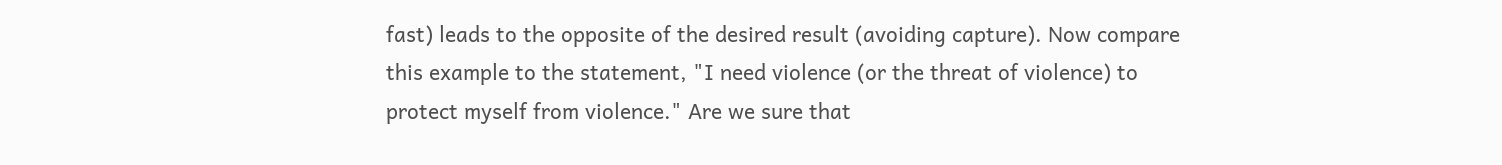fast) leads to the opposite of the desired result (avoiding capture). Now compare this example to the statement, "I need violence (or the threat of violence) to protect myself from violence." Are we sure that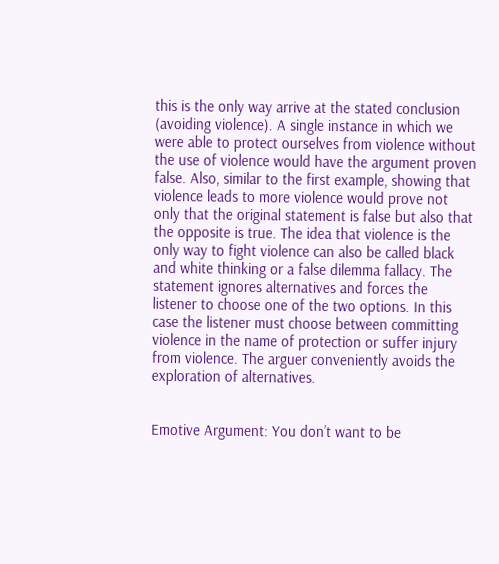this is the only way arrive at the stated conclusion (avoiding violence). A single instance in which we were able to protect ourselves from violence without the use of violence would have the argument proven false. Also, similar to the first example, showing that violence leads to more violence would prove not only that the original statement is false but also that the opposite is true. The idea that violence is the only way to fight violence can also be called black and white thinking or a false dilemma fallacy. The statement ignores alternatives and forces the listener to choose one of the two options. In this case the listener must choose between committing violence in the name of protection or suffer injury from violence. The arguer conveniently avoids the exploration of alternatives.


Emotive Argument: You don’t want to be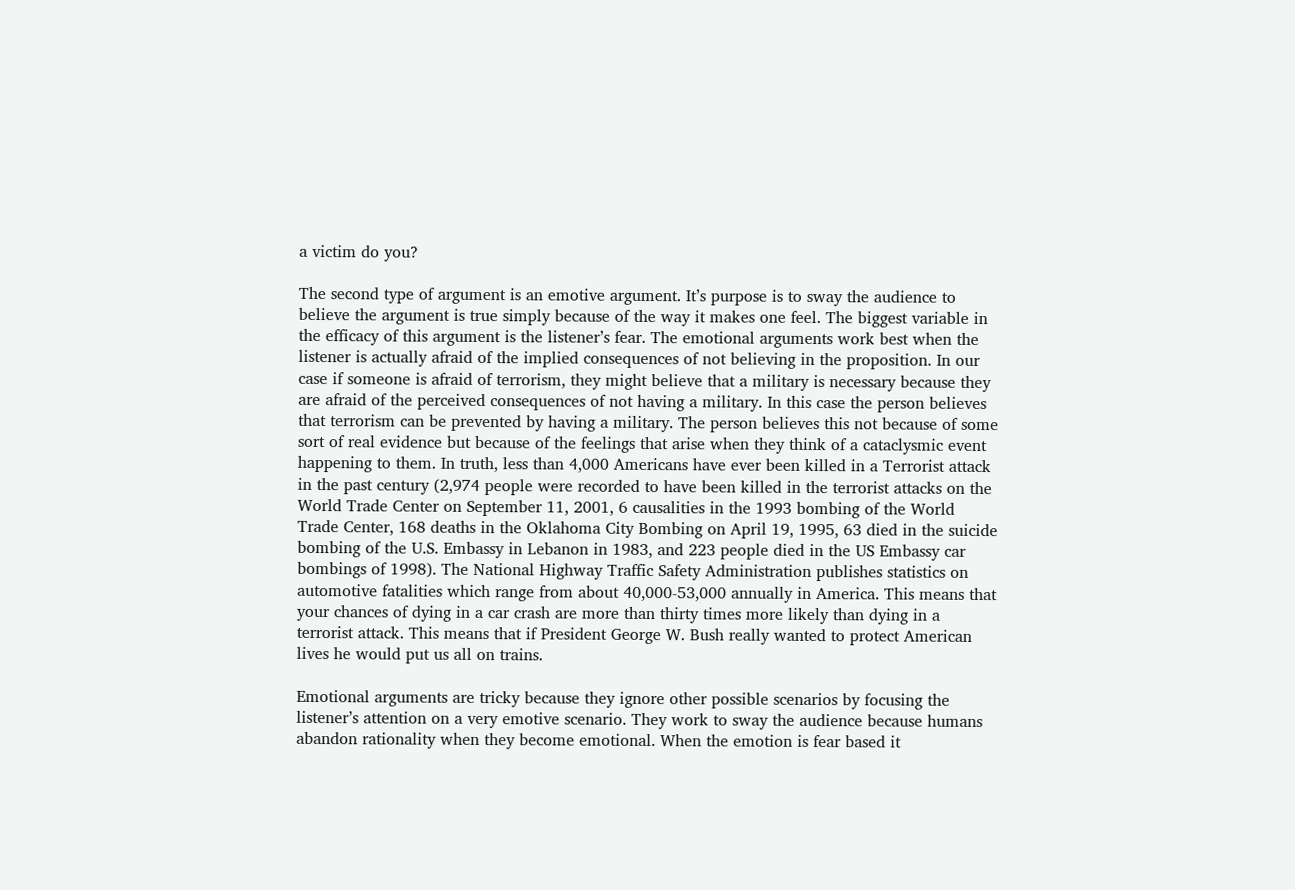a victim do you?

The second type of argument is an emotive argument. It’s purpose is to sway the audience to believe the argument is true simply because of the way it makes one feel. The biggest variable in the efficacy of this argument is the listener’s fear. The emotional arguments work best when the listener is actually afraid of the implied consequences of not believing in the proposition. In our case if someone is afraid of terrorism, they might believe that a military is necessary because they are afraid of the perceived consequences of not having a military. In this case the person believes that terrorism can be prevented by having a military. The person believes this not because of some sort of real evidence but because of the feelings that arise when they think of a cataclysmic event happening to them. In truth, less than 4,000 Americans have ever been killed in a Terrorist attack in the past century (2,974 people were recorded to have been killed in the terrorist attacks on the World Trade Center on September 11, 2001, 6 causalities in the 1993 bombing of the World Trade Center, 168 deaths in the Oklahoma City Bombing on April 19, 1995, 63 died in the suicide bombing of the U.S. Embassy in Lebanon in 1983, and 223 people died in the US Embassy car bombings of 1998). The National Highway Traffic Safety Administration publishes statistics on automotive fatalities which range from about 40,000-53,000 annually in America. This means that your chances of dying in a car crash are more than thirty times more likely than dying in a terrorist attack. This means that if President George W. Bush really wanted to protect American lives he would put us all on trains.

Emotional arguments are tricky because they ignore other possible scenarios by focusing the listener’s attention on a very emotive scenario. They work to sway the audience because humans abandon rationality when they become emotional. When the emotion is fear based it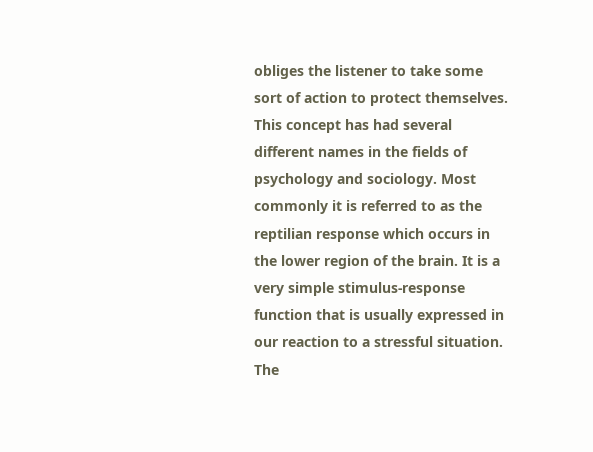obliges the listener to take some sort of action to protect themselves. This concept has had several different names in the fields of psychology and sociology. Most commonly it is referred to as the reptilian response which occurs in the lower region of the brain. It is a very simple stimulus-response function that is usually expressed in our reaction to a stressful situation. The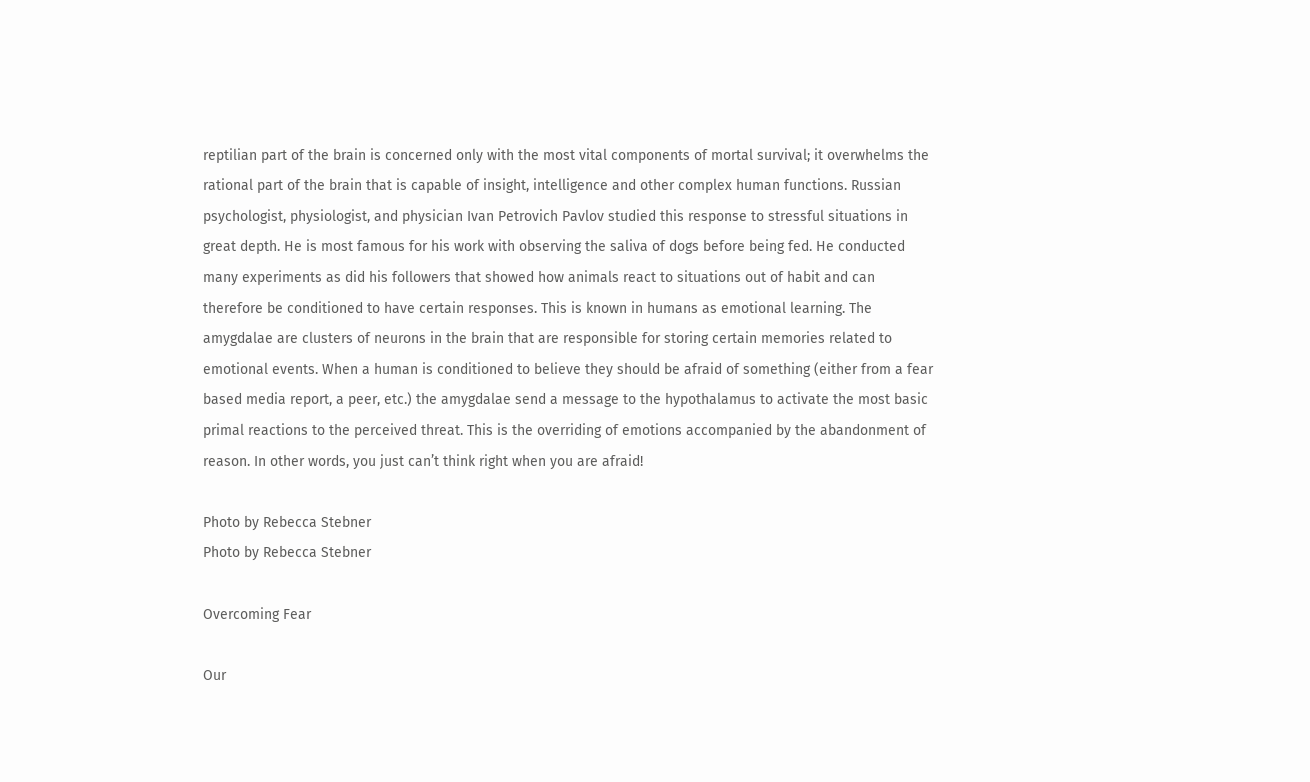reptilian part of the brain is concerned only with the most vital components of mortal survival; it overwhelms the rational part of the brain that is capable of insight, intelligence and other complex human functions. Russian psychologist, physiologist, and physician Ivan Petrovich Pavlov studied this response to stressful situations in great depth. He is most famous for his work with observing the saliva of dogs before being fed. He conducted many experiments as did his followers that showed how animals react to situations out of habit and can therefore be conditioned to have certain responses. This is known in humans as emotional learning. The amygdalae are clusters of neurons in the brain that are responsible for storing certain memories related to emotional events. When a human is conditioned to believe they should be afraid of something (either from a fear based media report, a peer, etc.) the amygdalae send a message to the hypothalamus to activate the most basic primal reactions to the perceived threat. This is the overriding of emotions accompanied by the abandonment of reason. In other words, you just can’t think right when you are afraid!

Photo by Rebecca Stebner
Photo by Rebecca Stebner

Overcoming Fear

Our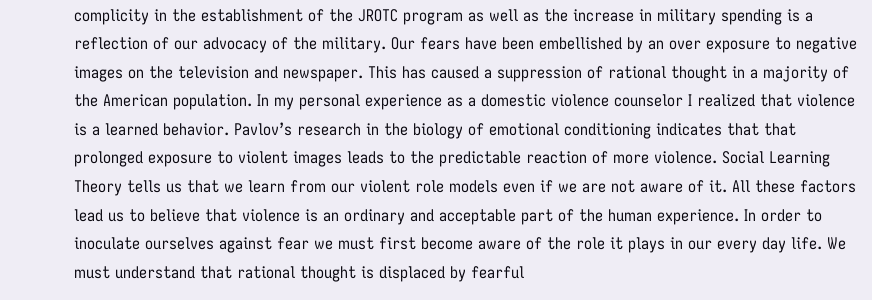complicity in the establishment of the JROTC program as well as the increase in military spending is a reflection of our advocacy of the military. Our fears have been embellished by an over exposure to negative images on the television and newspaper. This has caused a suppression of rational thought in a majority of the American population. In my personal experience as a domestic violence counselor I realized that violence is a learned behavior. Pavlov’s research in the biology of emotional conditioning indicates that that prolonged exposure to violent images leads to the predictable reaction of more violence. Social Learning Theory tells us that we learn from our violent role models even if we are not aware of it. All these factors lead us to believe that violence is an ordinary and acceptable part of the human experience. In order to inoculate ourselves against fear we must first become aware of the role it plays in our every day life. We must understand that rational thought is displaced by fearful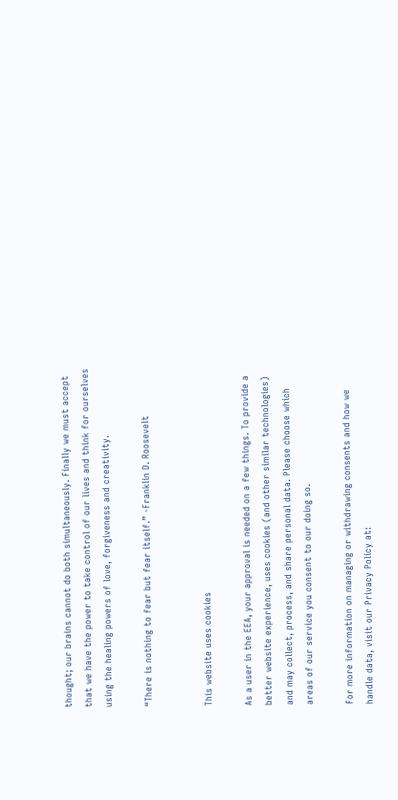thought; our brains cannot do both simultaneously. Finally we must accept that we have the power to take control of our lives and think for ourselves using the healing powers of love, forgiveness and creativity.

“There is nothing to fear but fear itself.” -Franklin D. Roosevelt


This website uses cookies

As a user in the EEA, your approval is needed on a few things. To provide a better website experience, uses cookies (and other similar technologies) and may collect, process, and share personal data. Please choose which areas of our service you consent to our doing so.

For more information on managing or withdrawing consents and how we handle data, visit our Privacy Policy at: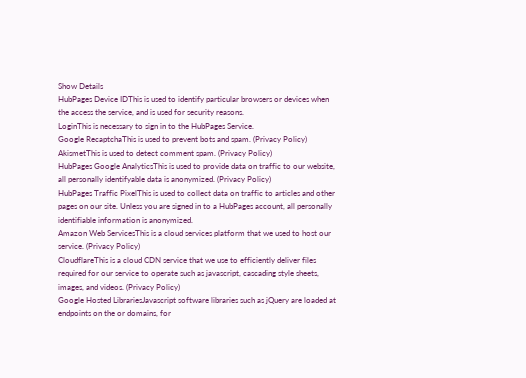Show Details
HubPages Device IDThis is used to identify particular browsers or devices when the access the service, and is used for security reasons.
LoginThis is necessary to sign in to the HubPages Service.
Google RecaptchaThis is used to prevent bots and spam. (Privacy Policy)
AkismetThis is used to detect comment spam. (Privacy Policy)
HubPages Google AnalyticsThis is used to provide data on traffic to our website, all personally identifyable data is anonymized. (Privacy Policy)
HubPages Traffic PixelThis is used to collect data on traffic to articles and other pages on our site. Unless you are signed in to a HubPages account, all personally identifiable information is anonymized.
Amazon Web ServicesThis is a cloud services platform that we used to host our service. (Privacy Policy)
CloudflareThis is a cloud CDN service that we use to efficiently deliver files required for our service to operate such as javascript, cascading style sheets, images, and videos. (Privacy Policy)
Google Hosted LibrariesJavascript software libraries such as jQuery are loaded at endpoints on the or domains, for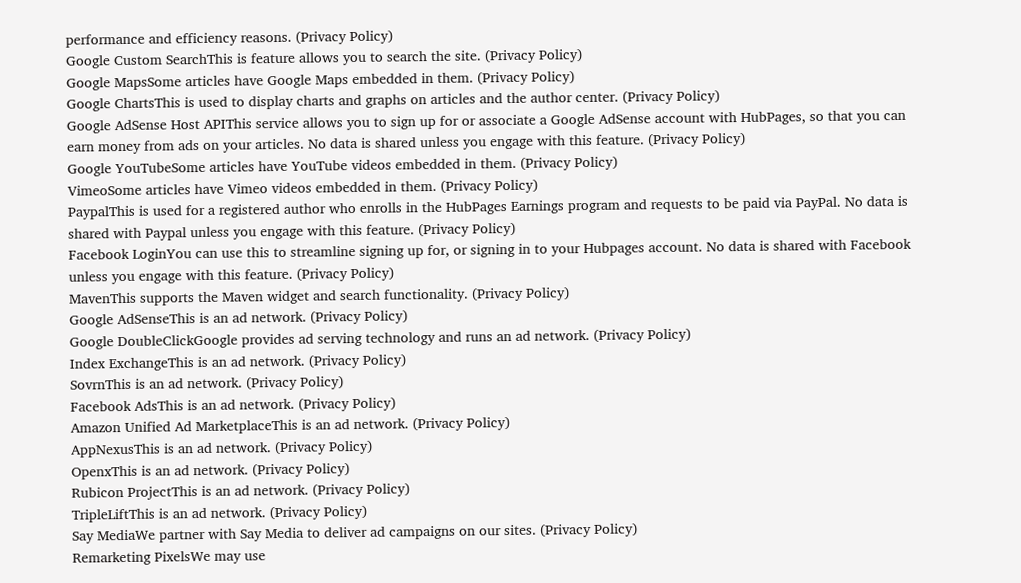performance and efficiency reasons. (Privacy Policy)
Google Custom SearchThis is feature allows you to search the site. (Privacy Policy)
Google MapsSome articles have Google Maps embedded in them. (Privacy Policy)
Google ChartsThis is used to display charts and graphs on articles and the author center. (Privacy Policy)
Google AdSense Host APIThis service allows you to sign up for or associate a Google AdSense account with HubPages, so that you can earn money from ads on your articles. No data is shared unless you engage with this feature. (Privacy Policy)
Google YouTubeSome articles have YouTube videos embedded in them. (Privacy Policy)
VimeoSome articles have Vimeo videos embedded in them. (Privacy Policy)
PaypalThis is used for a registered author who enrolls in the HubPages Earnings program and requests to be paid via PayPal. No data is shared with Paypal unless you engage with this feature. (Privacy Policy)
Facebook LoginYou can use this to streamline signing up for, or signing in to your Hubpages account. No data is shared with Facebook unless you engage with this feature. (Privacy Policy)
MavenThis supports the Maven widget and search functionality. (Privacy Policy)
Google AdSenseThis is an ad network. (Privacy Policy)
Google DoubleClickGoogle provides ad serving technology and runs an ad network. (Privacy Policy)
Index ExchangeThis is an ad network. (Privacy Policy)
SovrnThis is an ad network. (Privacy Policy)
Facebook AdsThis is an ad network. (Privacy Policy)
Amazon Unified Ad MarketplaceThis is an ad network. (Privacy Policy)
AppNexusThis is an ad network. (Privacy Policy)
OpenxThis is an ad network. (Privacy Policy)
Rubicon ProjectThis is an ad network. (Privacy Policy)
TripleLiftThis is an ad network. (Privacy Policy)
Say MediaWe partner with Say Media to deliver ad campaigns on our sites. (Privacy Policy)
Remarketing PixelsWe may use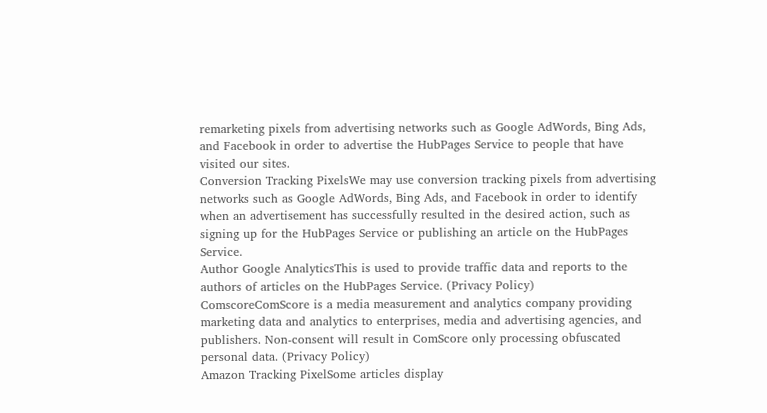remarketing pixels from advertising networks such as Google AdWords, Bing Ads, and Facebook in order to advertise the HubPages Service to people that have visited our sites.
Conversion Tracking PixelsWe may use conversion tracking pixels from advertising networks such as Google AdWords, Bing Ads, and Facebook in order to identify when an advertisement has successfully resulted in the desired action, such as signing up for the HubPages Service or publishing an article on the HubPages Service.
Author Google AnalyticsThis is used to provide traffic data and reports to the authors of articles on the HubPages Service. (Privacy Policy)
ComscoreComScore is a media measurement and analytics company providing marketing data and analytics to enterprises, media and advertising agencies, and publishers. Non-consent will result in ComScore only processing obfuscated personal data. (Privacy Policy)
Amazon Tracking PixelSome articles display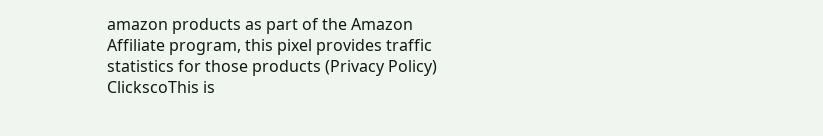amazon products as part of the Amazon Affiliate program, this pixel provides traffic statistics for those products (Privacy Policy)
ClickscoThis is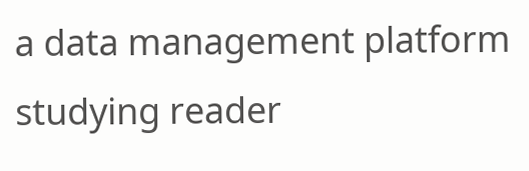a data management platform studying reader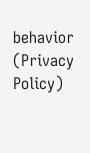behavior (Privacy Policy)